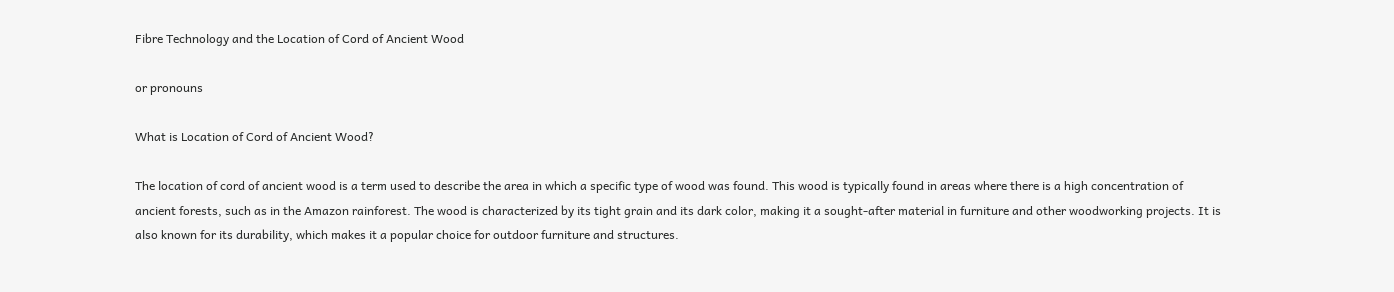Fibre Technology and the Location of Cord of Ancient Wood

or pronouns

What is Location of Cord of Ancient Wood?

The location of cord of ancient wood is a term used to describe the area in which a specific type of wood was found. This wood is typically found in areas where there is a high concentration of ancient forests, such as in the Amazon rainforest. The wood is characterized by its tight grain and its dark color, making it a sought-after material in furniture and other woodworking projects. It is also known for its durability, which makes it a popular choice for outdoor furniture and structures.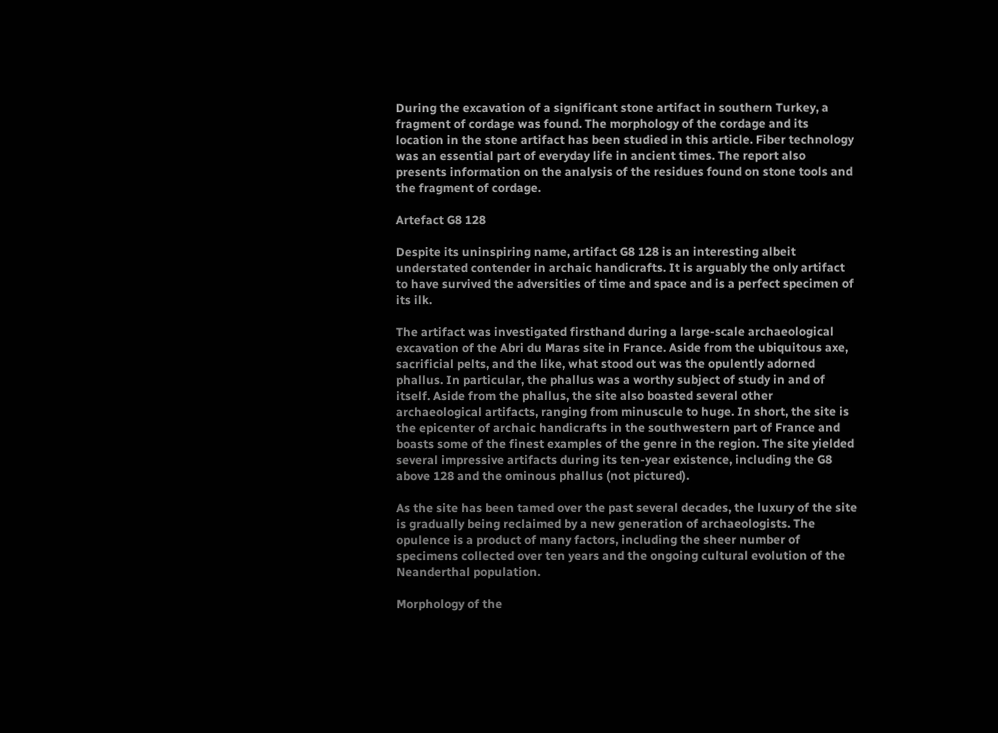During the excavation of a significant stone artifact in southern Turkey, a fragment of cordage was found. The morphology of the cordage and its location in the stone artifact has been studied in this article. Fiber technology was an essential part of everyday life in ancient times. The report also presents information on the analysis of the residues found on stone tools and the fragment of cordage.

Artefact G8 128

Despite its uninspiring name, artifact G8 128 is an interesting albeit understated contender in archaic handicrafts. It is arguably the only artifact to have survived the adversities of time and space and is a perfect specimen of its ilk.

The artifact was investigated firsthand during a large-scale archaeological excavation of the Abri du Maras site in France. Aside from the ubiquitous axe, sacrificial pelts, and the like, what stood out was the opulently adorned phallus. In particular, the phallus was a worthy subject of study in and of itself. Aside from the phallus, the site also boasted several other archaeological artifacts, ranging from minuscule to huge. In short, the site is the epicenter of archaic handicrafts in the southwestern part of France and boasts some of the finest examples of the genre in the region. The site yielded several impressive artifacts during its ten-year existence, including the G8 above 128 and the ominous phallus (not pictured).

As the site has been tamed over the past several decades, the luxury of the site is gradually being reclaimed by a new generation of archaeologists. The opulence is a product of many factors, including the sheer number of specimens collected over ten years and the ongoing cultural evolution of the Neanderthal population.

Morphology of the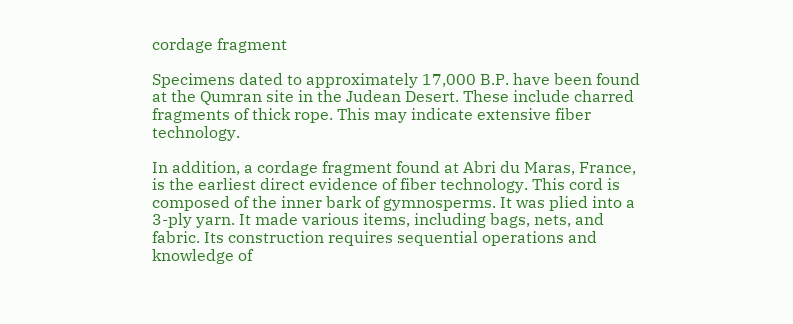cordage fragment

Specimens dated to approximately 17,000 B.P. have been found at the Qumran site in the Judean Desert. These include charred fragments of thick rope. This may indicate extensive fiber technology.

In addition, a cordage fragment found at Abri du Maras, France, is the earliest direct evidence of fiber technology. This cord is composed of the inner bark of gymnosperms. It was plied into a 3-ply yarn. It made various items, including bags, nets, and fabric. Its construction requires sequential operations and knowledge of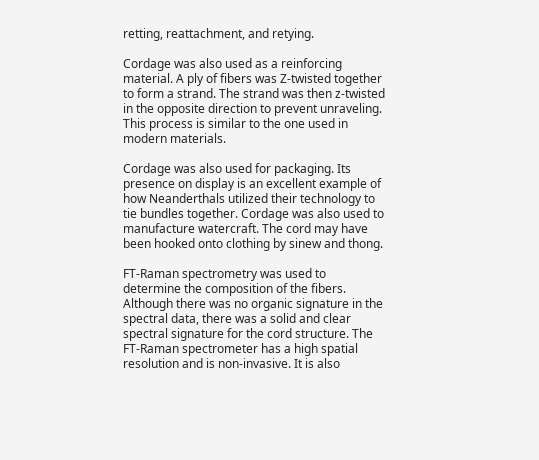retting, reattachment, and retying.

Cordage was also used as a reinforcing material. A ply of fibers was Z-twisted together to form a strand. The strand was then z-twisted in the opposite direction to prevent unraveling. This process is similar to the one used in modern materials.

Cordage was also used for packaging. Its presence on display is an excellent example of how Neanderthals utilized their technology to tie bundles together. Cordage was also used to manufacture watercraft. The cord may have been hooked onto clothing by sinew and thong.

FT-Raman spectrometry was used to determine the composition of the fibers. Although there was no organic signature in the spectral data, there was a solid and clear spectral signature for the cord structure. The FT-Raman spectrometer has a high spatial resolution and is non-invasive. It is also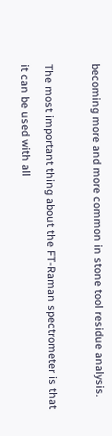becoming more and more common in stone tool residue analysis.

The most important thing about the FT-Raman spectrometer is that it can be used with all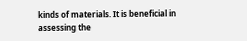kinds of materials. It is beneficial in assessing the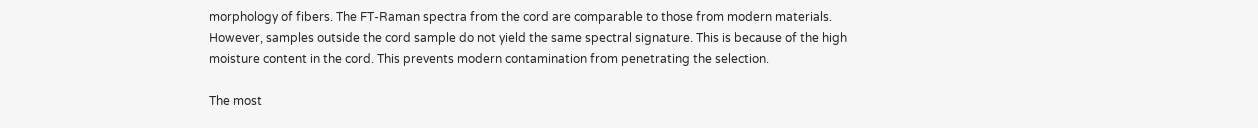morphology of fibers. The FT-Raman spectra from the cord are comparable to those from modern materials. However, samples outside the cord sample do not yield the same spectral signature. This is because of the high moisture content in the cord. This prevents modern contamination from penetrating the selection.

The most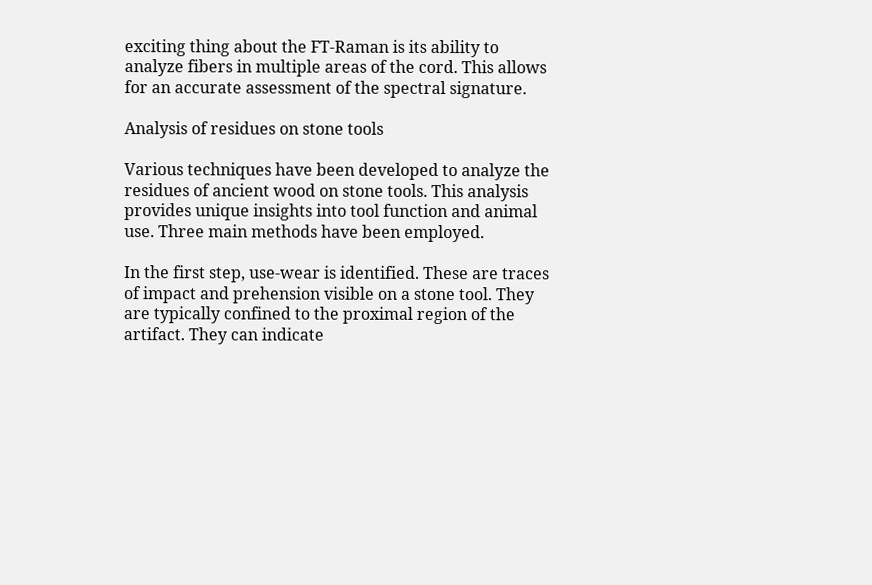exciting thing about the FT-Raman is its ability to analyze fibers in multiple areas of the cord. This allows for an accurate assessment of the spectral signature.

Analysis of residues on stone tools

Various techniques have been developed to analyze the residues of ancient wood on stone tools. This analysis provides unique insights into tool function and animal use. Three main methods have been employed.

In the first step, use-wear is identified. These are traces of impact and prehension visible on a stone tool. They are typically confined to the proximal region of the artifact. They can indicate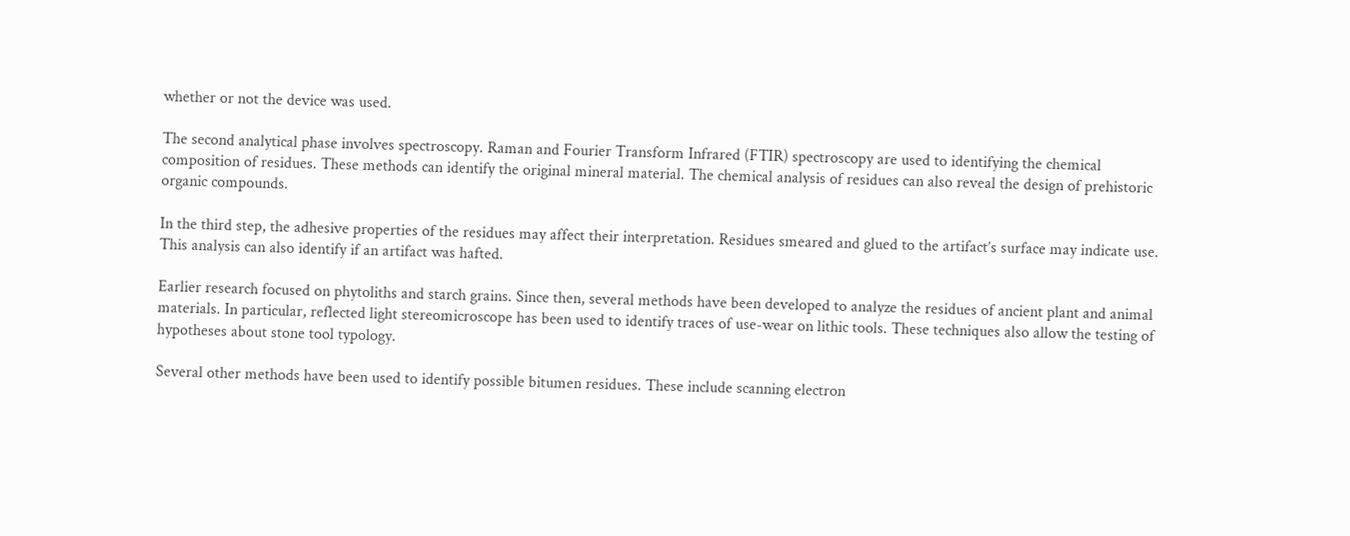whether or not the device was used.

The second analytical phase involves spectroscopy. Raman and Fourier Transform Infrared (FTIR) spectroscopy are used to identifying the chemical composition of residues. These methods can identify the original mineral material. The chemical analysis of residues can also reveal the design of prehistoric organic compounds.

In the third step, the adhesive properties of the residues may affect their interpretation. Residues smeared and glued to the artifact’s surface may indicate use. This analysis can also identify if an artifact was hafted.

Earlier research focused on phytoliths and starch grains. Since then, several methods have been developed to analyze the residues of ancient plant and animal materials. In particular, reflected light stereomicroscope has been used to identify traces of use-wear on lithic tools. These techniques also allow the testing of hypotheses about stone tool typology.

Several other methods have been used to identify possible bitumen residues. These include scanning electron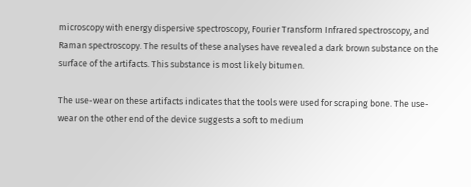microscopy with energy dispersive spectroscopy, Fourier Transform Infrared spectroscopy, and Raman spectroscopy. The results of these analyses have revealed a dark brown substance on the surface of the artifacts. This substance is most likely bitumen.

The use-wear on these artifacts indicates that the tools were used for scraping bone. The use-wear on the other end of the device suggests a soft to medium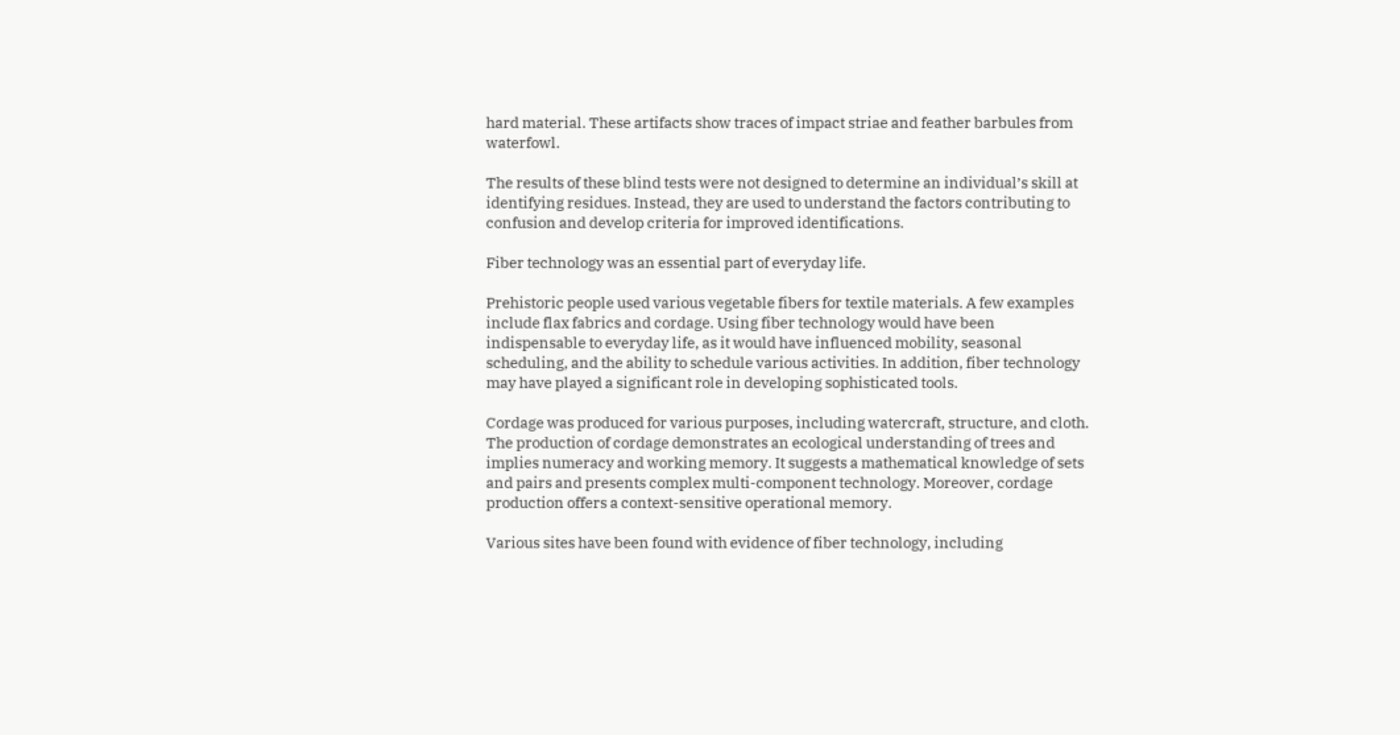hard material. These artifacts show traces of impact striae and feather barbules from waterfowl.

The results of these blind tests were not designed to determine an individual’s skill at identifying residues. Instead, they are used to understand the factors contributing to confusion and develop criteria for improved identifications.

Fiber technology was an essential part of everyday life.

Prehistoric people used various vegetable fibers for textile materials. A few examples include flax fabrics and cordage. Using fiber technology would have been indispensable to everyday life, as it would have influenced mobility, seasonal scheduling, and the ability to schedule various activities. In addition, fiber technology may have played a significant role in developing sophisticated tools.

Cordage was produced for various purposes, including watercraft, structure, and cloth. The production of cordage demonstrates an ecological understanding of trees and implies numeracy and working memory. It suggests a mathematical knowledge of sets and pairs and presents complex multi-component technology. Moreover, cordage production offers a context-sensitive operational memory.

Various sites have been found with evidence of fiber technology, including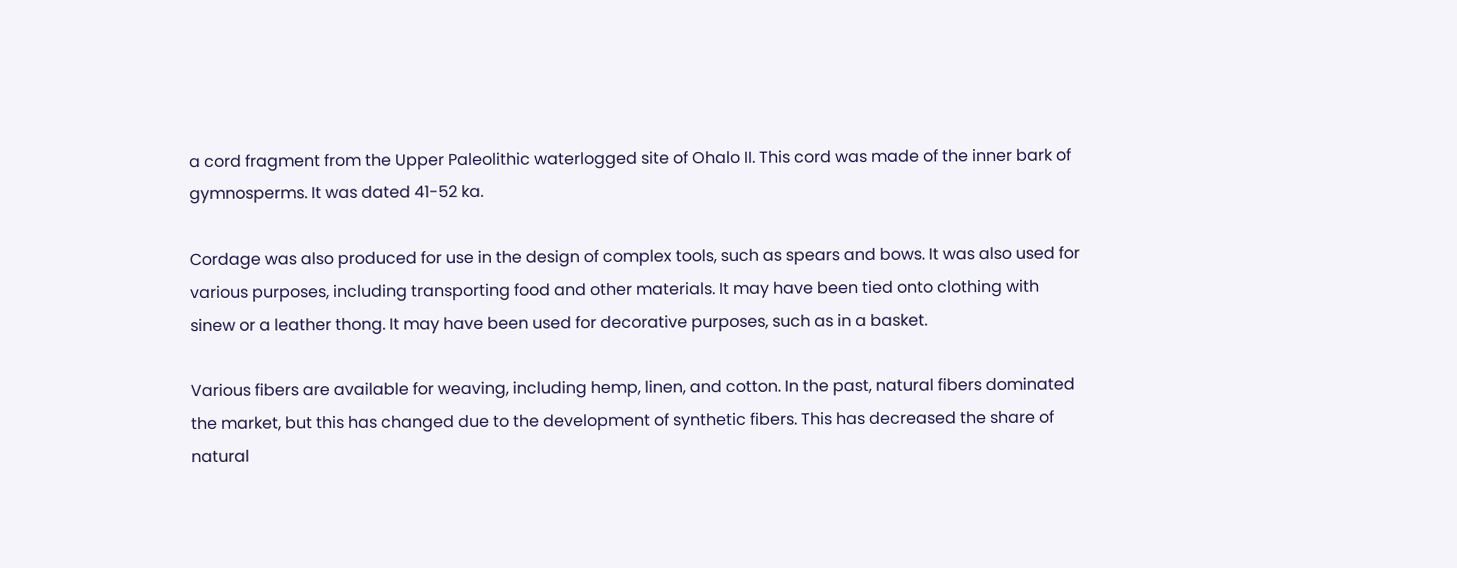a cord fragment from the Upper Paleolithic waterlogged site of Ohalo II. This cord was made of the inner bark of gymnosperms. It was dated 41-52 ka.

Cordage was also produced for use in the design of complex tools, such as spears and bows. It was also used for various purposes, including transporting food and other materials. It may have been tied onto clothing with sinew or a leather thong. It may have been used for decorative purposes, such as in a basket.

Various fibers are available for weaving, including hemp, linen, and cotton. In the past, natural fibers dominated the market, but this has changed due to the development of synthetic fibers. This has decreased the share of natural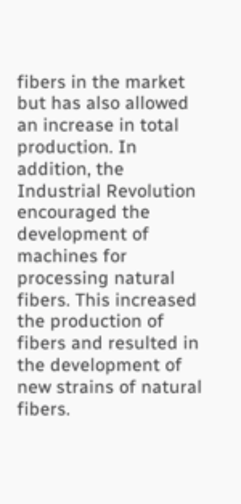fibers in the market but has also allowed an increase in total production. In addition, the Industrial Revolution encouraged the development of machines for processing natural fibers. This increased the production of fibers and resulted in the development of new strains of natural fibers.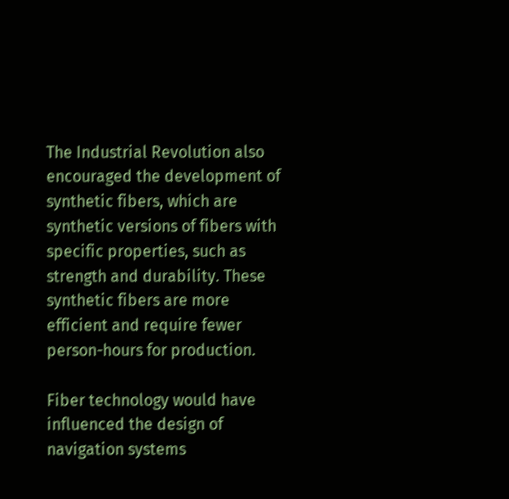The Industrial Revolution also encouraged the development of synthetic fibers, which are synthetic versions of fibers with specific properties, such as strength and durability. These synthetic fibers are more efficient and require fewer person-hours for production.

Fiber technology would have influenced the design of navigation systems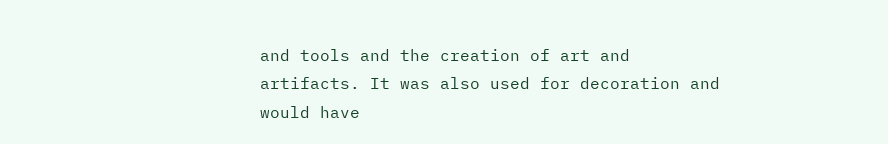and tools and the creation of art and artifacts. It was also used for decoration and would have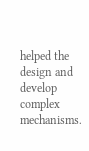helped the design and develop complex mechanisms.